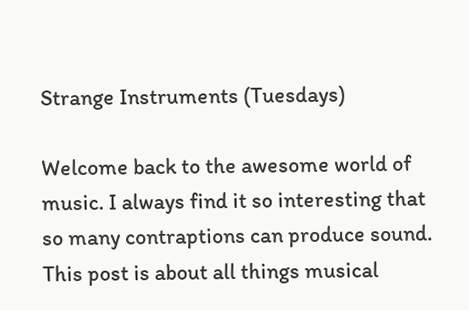Strange Instruments (Tuesdays)

Welcome back to the awesome world of music. I always find it so interesting that so many contraptions can produce sound. This post is about all things musical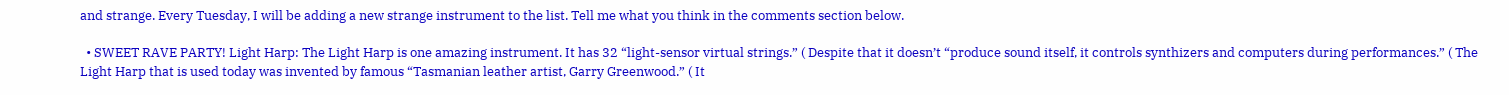and strange. Every Tuesday, I will be adding a new strange instrument to the list. Tell me what you think in the comments section below.

  • SWEET RAVE PARTY! Light Harp: The Light Harp is one amazing instrument. It has 32 “light-sensor virtual strings.” ( Despite that it doesn’t “produce sound itself, it controls synthizers and computers during performances.” ( The Light Harp that is used today was invented by famous “Tasmanian leather artist, Garry Greenwood.” ( It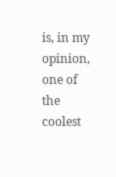is, in my opinion, one of the coolest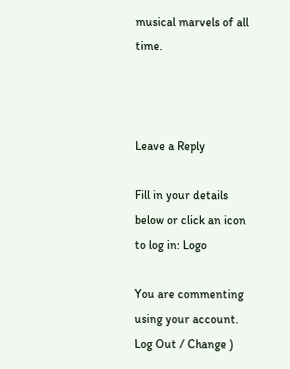musical marvels of all time.



Leave a Reply

Fill in your details below or click an icon to log in: Logo

You are commenting using your account. Log Out / Change )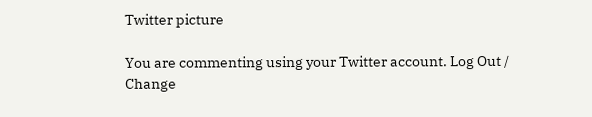Twitter picture

You are commenting using your Twitter account. Log Out / Change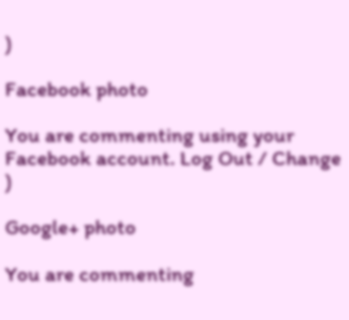)

Facebook photo

You are commenting using your Facebook account. Log Out / Change )

Google+ photo

You are commenting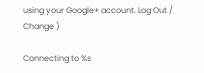using your Google+ account. Log Out / Change )

Connecting to %s